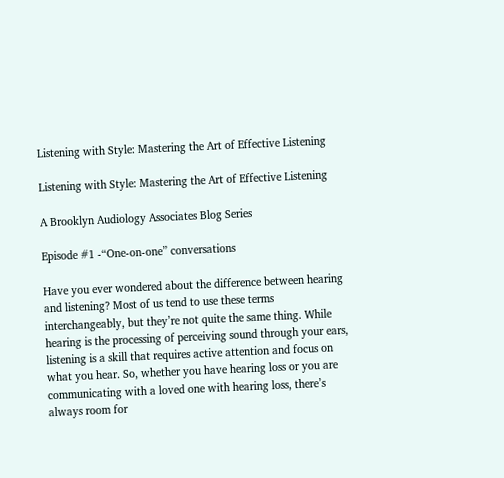Listening with Style: Mastering the Art of Effective Listening

Listening with Style: Mastering the Art of Effective Listening

A Brooklyn Audiology Associates Blog Series

Episode #1 -“One-on-one” conversations

Have you ever wondered about the difference between hearing and listening? Most of us tend to use these terms interchangeably, but they’re not quite the same thing. While hearing is the processing of perceiving sound through your ears, listening is a skill that requires active attention and focus on what you hear. So, whether you have hearing loss or you are communicating with a loved one with hearing loss, there’s always room for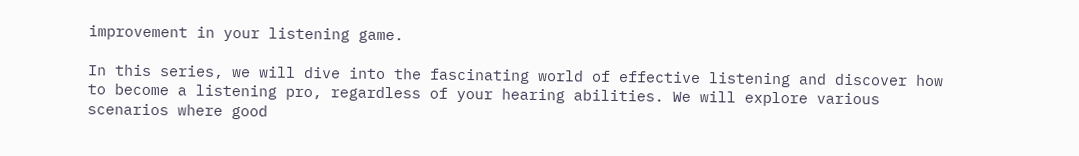improvement in your listening game.

In this series, we will dive into the fascinating world of effective listening and discover how to become a listening pro, regardless of your hearing abilities. We will explore various scenarios where good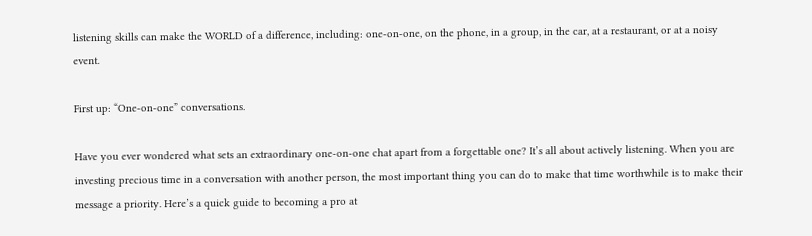listening skills can make the WORLD of a difference, including: one-on-one, on the phone, in a group, in the car, at a restaurant, or at a noisy event.

First up: “One-on-one” conversations.

Have you ever wondered what sets an extraordinary one-on-one chat apart from a forgettable one? It’s all about actively listening. When you are investing precious time in a conversation with another person, the most important thing you can do to make that time worthwhile is to make their message a priority. Here’s a quick guide to becoming a pro at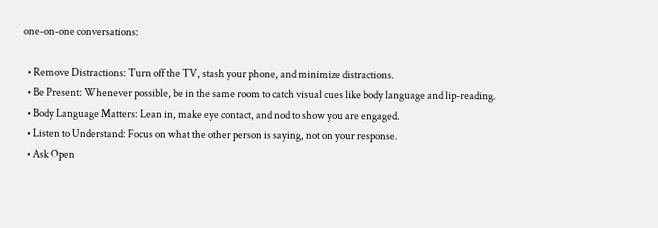one-on-one conversations:

  • Remove Distractions: Turn off the TV, stash your phone, and minimize distractions.
  • Be Present: Whenever possible, be in the same room to catch visual cues like body language and lip-reading.
  • Body Language Matters: Lean in, make eye contact, and nod to show you are engaged.
  • Listen to Understand: Focus on what the other person is saying, not on your response.
  • Ask Open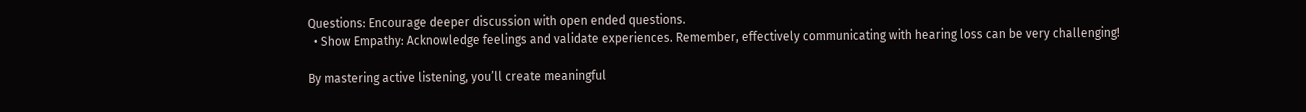Questions: Encourage deeper discussion with open ended questions.
  • Show Empathy: Acknowledge feelings and validate experiences. Remember, effectively communicating with hearing loss can be very challenging!

By mastering active listening, you’ll create meaningful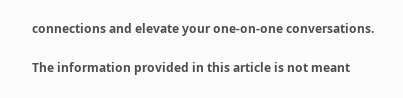connections and elevate your one-on-one conversations.

The information provided in this article is not meant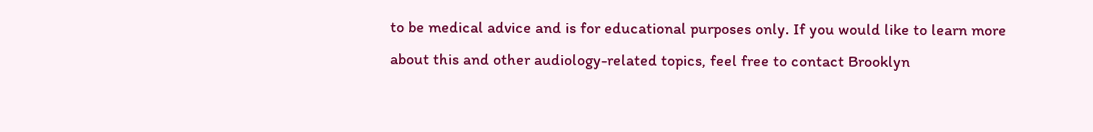to be medical advice and is for educational purposes only. If you would like to learn more about this and other audiology-related topics, feel free to contact Brooklyn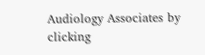Audiology Associates by clicking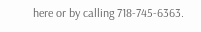here or by calling 718-745-6363.